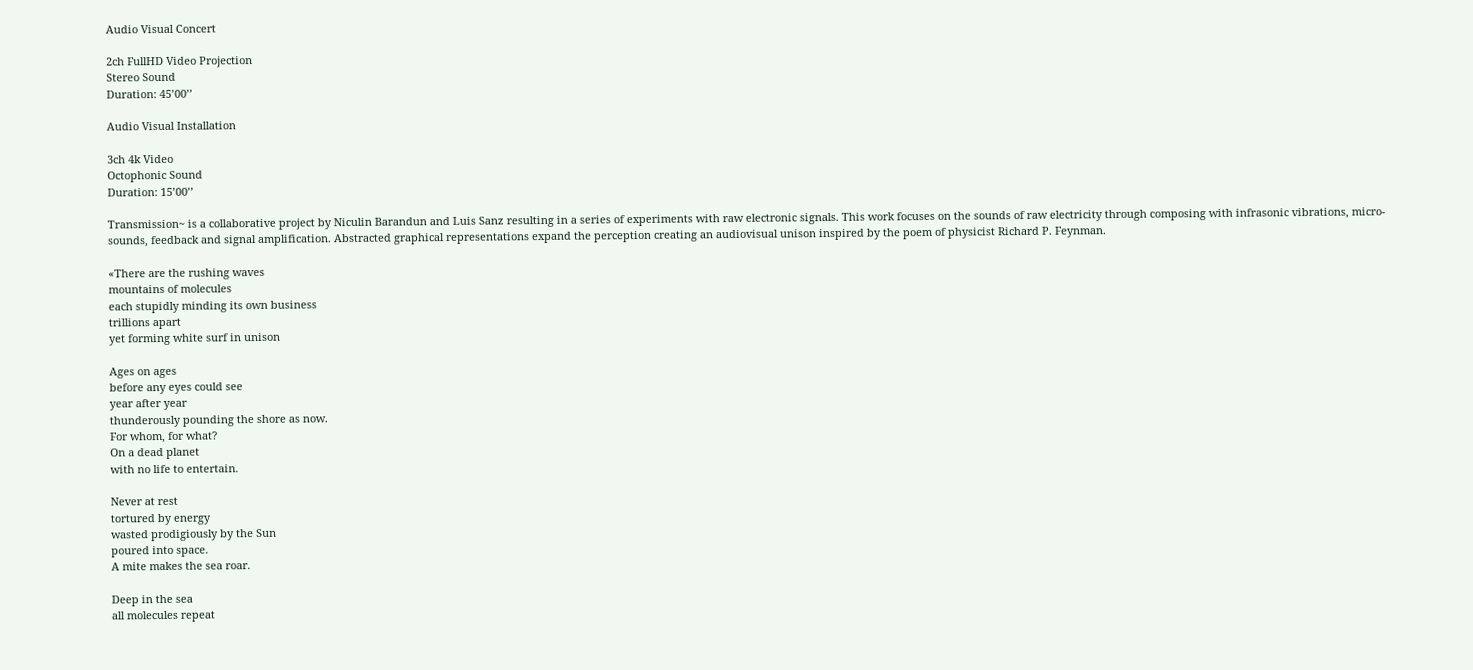Audio Visual Concert

2ch FullHD Video Projection
Stereo Sound
Duration: 45’00’’

Audio Visual Installation

3ch 4k Video
Octophonic Sound
Duration: 15’00’’

Transmission~ is a collaborative project by Niculin Barandun and Luis Sanz resulting in a series of experiments with raw electronic signals. This work focuses on the sounds of raw electricity through composing with infrasonic vibrations, micro-sounds, feedback and signal amplification. Abstracted graphical representations expand the perception creating an audiovisual unison inspired by the poem of physicist Richard P. Feynman.

«There are the rushing waves
mountains of molecules
each stupidly minding its own business
trillions apart
yet forming white surf in unison

Ages on ages
before any eyes could see
year after year
thunderously pounding the shore as now.
For whom, for what?
On a dead planet
with no life to entertain.

Never at rest
tortured by energy
wasted prodigiously by the Sun
poured into space.
A mite makes the sea roar.

Deep in the sea
all molecules repeat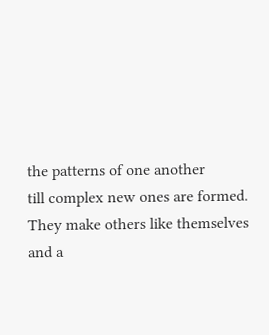the patterns of one another
till complex new ones are formed.
They make others like themselves
and a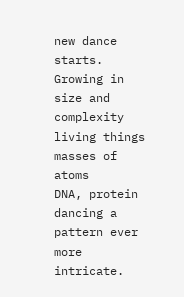new dance starts.
Growing in size and complexity
living things
masses of atoms
DNA, protein
dancing a pattern ever more intricate.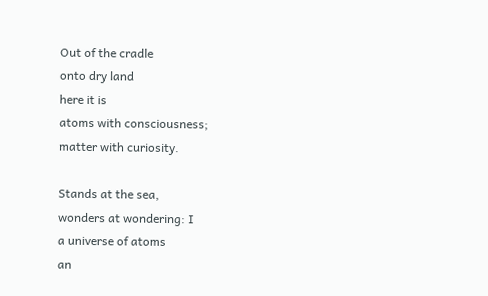Out of the cradle
onto dry land
here it is
atoms with consciousness;
matter with curiosity.

Stands at the sea,
wonders at wondering: I
a universe of atoms
an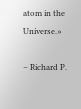atom in the Universe.»

– Richard P.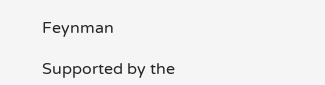Feynman

Supported by the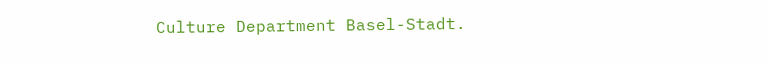Culture Department Basel-Stadt.